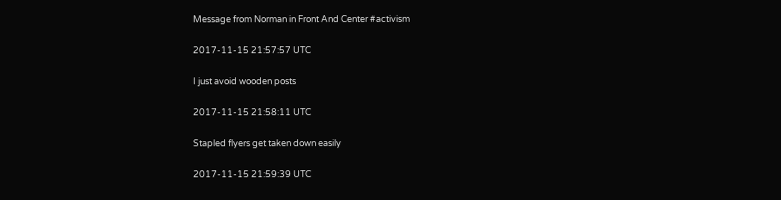Message from Norman in Front And Center #activism

2017-11-15 21:57:57 UTC

I just avoid wooden posts

2017-11-15 21:58:11 UTC

Stapled flyers get taken down easily

2017-11-15 21:59:39 UTC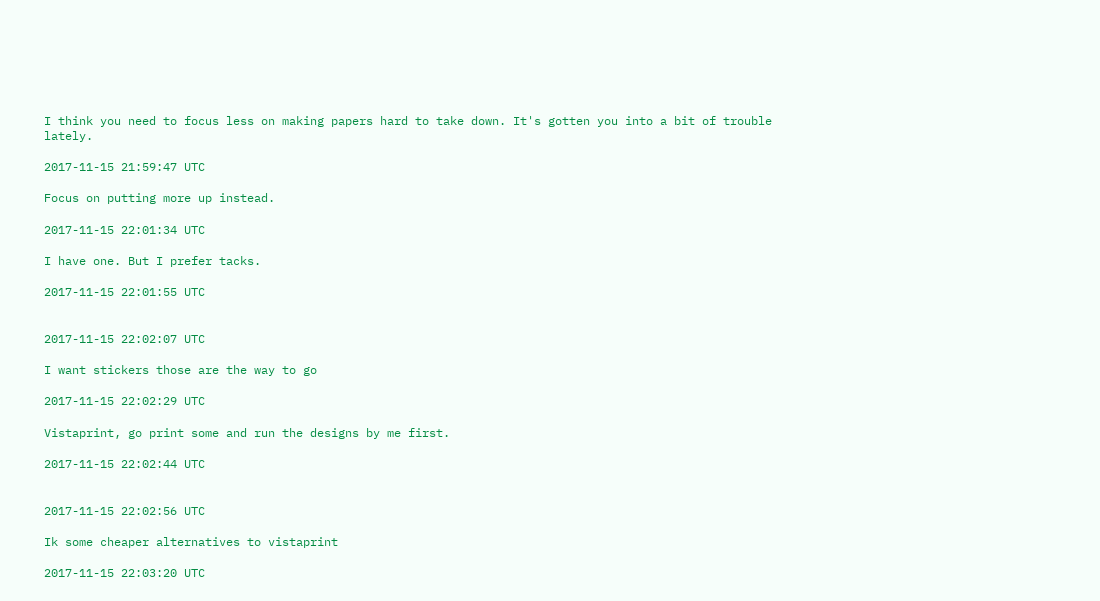I think you need to focus less on making papers hard to take down. It's gotten you into a bit of trouble lately.

2017-11-15 21:59:47 UTC

Focus on putting more up instead.

2017-11-15 22:01:34 UTC

I have one. But I prefer tacks.

2017-11-15 22:01:55 UTC


2017-11-15 22:02:07 UTC

I want stickers those are the way to go

2017-11-15 22:02:29 UTC

Vistaprint, go print some and run the designs by me first.

2017-11-15 22:02:44 UTC


2017-11-15 22:02:56 UTC

Ik some cheaper alternatives to vistaprint

2017-11-15 22:03:20 UTC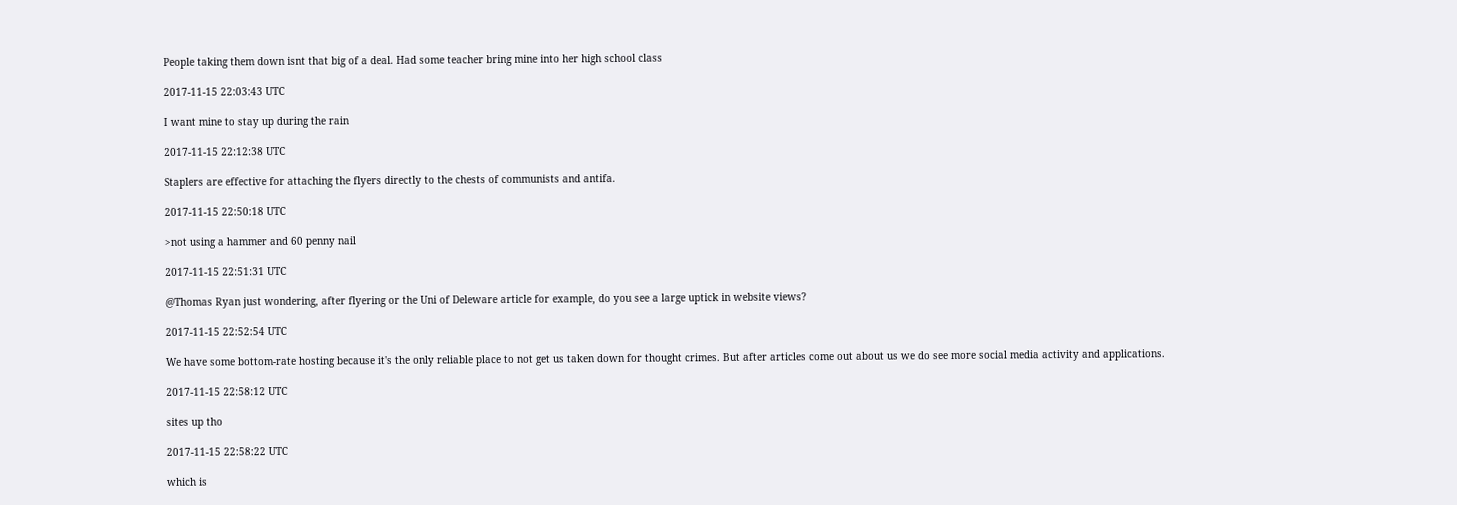People taking them down isnt that big of a deal. Had some teacher bring mine into her high school class

2017-11-15 22:03:43 UTC

I want mine to stay up during the rain

2017-11-15 22:12:38 UTC

Staplers are effective for attaching the flyers directly to the chests of communists and antifa.

2017-11-15 22:50:18 UTC

>not using a hammer and 60 penny nail

2017-11-15 22:51:31 UTC

@Thomas Ryan just wondering, after flyering or the Uni of Deleware article for example, do you see a large uptick in website views?

2017-11-15 22:52:54 UTC

We have some bottom-rate hosting because it's the only reliable place to not get us taken down for thought crimes. But after articles come out about us we do see more social media activity and applications.

2017-11-15 22:58:12 UTC

sites up tho

2017-11-15 22:58:22 UTC

which is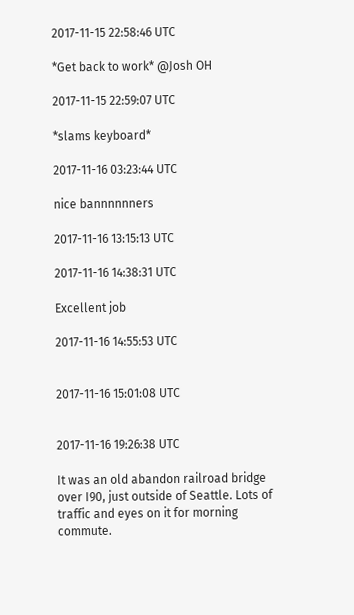2017-11-15 22:58:46 UTC

*Get back to work* @Josh OH

2017-11-15 22:59:07 UTC

*slams keyboard*

2017-11-16 03:23:44 UTC

nice bannnnnners

2017-11-16 13:15:13 UTC

2017-11-16 14:38:31 UTC

Excellent job

2017-11-16 14:55:53 UTC


2017-11-16 15:01:08 UTC


2017-11-16 19:26:38 UTC

It was an old abandon railroad bridge over I90, just outside of Seattle. Lots of traffic and eyes on it for morning commute.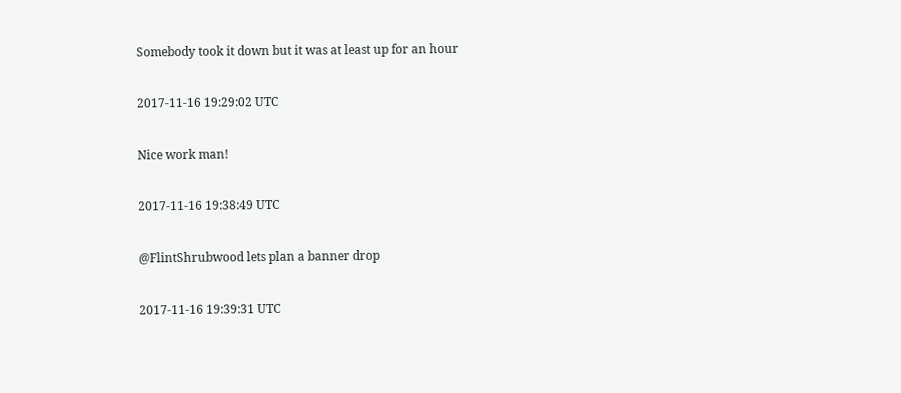Somebody took it down but it was at least up for an hour

2017-11-16 19:29:02 UTC

Nice work man!

2017-11-16 19:38:49 UTC

@FlintShrubwood lets plan a banner drop

2017-11-16 19:39:31 UTC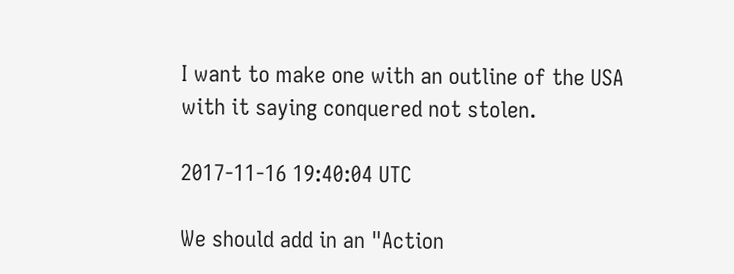I want to make one with an outline of the USA with it saying conquered not stolen.

2017-11-16 19:40:04 UTC

We should add in an "Action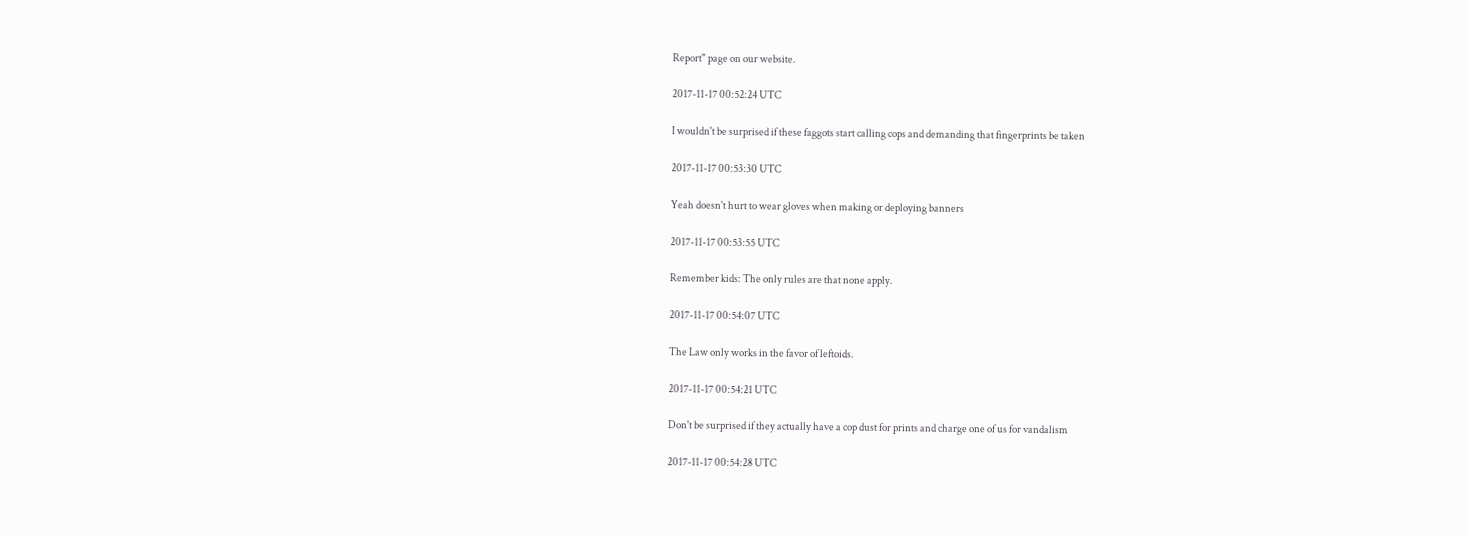Report" page on our website.

2017-11-17 00:52:24 UTC

I wouldn't be surprised if these faggots start calling cops and demanding that fingerprints be taken

2017-11-17 00:53:30 UTC

Yeah doesn't hurt to wear gloves when making or deploying banners

2017-11-17 00:53:55 UTC

Remember kids: The only rules are that none apply.

2017-11-17 00:54:07 UTC

The Law only works in the favor of leftoids.

2017-11-17 00:54:21 UTC

Don't be surprised if they actually have a cop dust for prints and charge one of us for vandalism

2017-11-17 00:54:28 UTC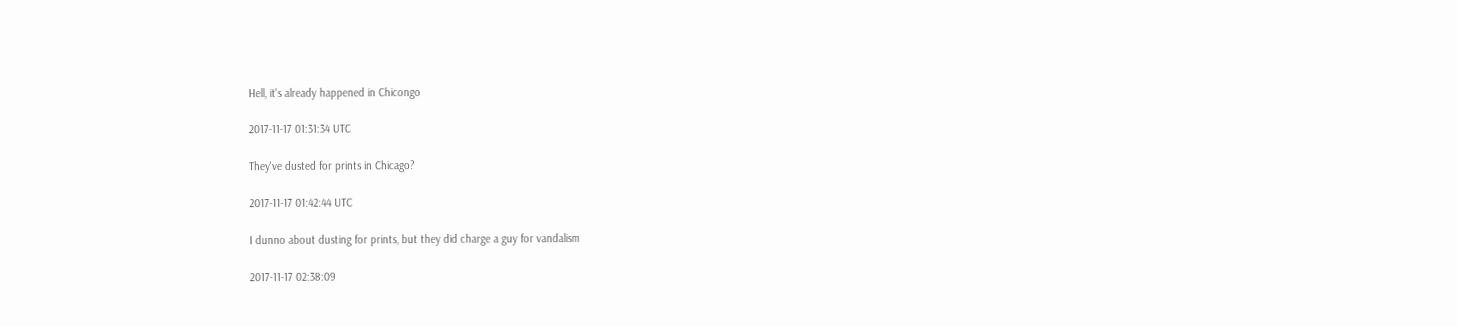Hell, it's already happened in Chicongo

2017-11-17 01:31:34 UTC

They've dusted for prints in Chicago?

2017-11-17 01:42:44 UTC

I dunno about dusting for prints, but they did charge a guy for vandalism

2017-11-17 02:38:09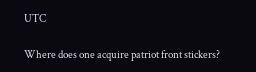UTC

Where does one acquire patriot front stickers?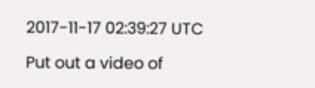2017-11-17 02:39:27 UTC

Put out a video of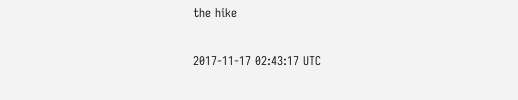the hike

2017-11-17 02:43:17 UTC